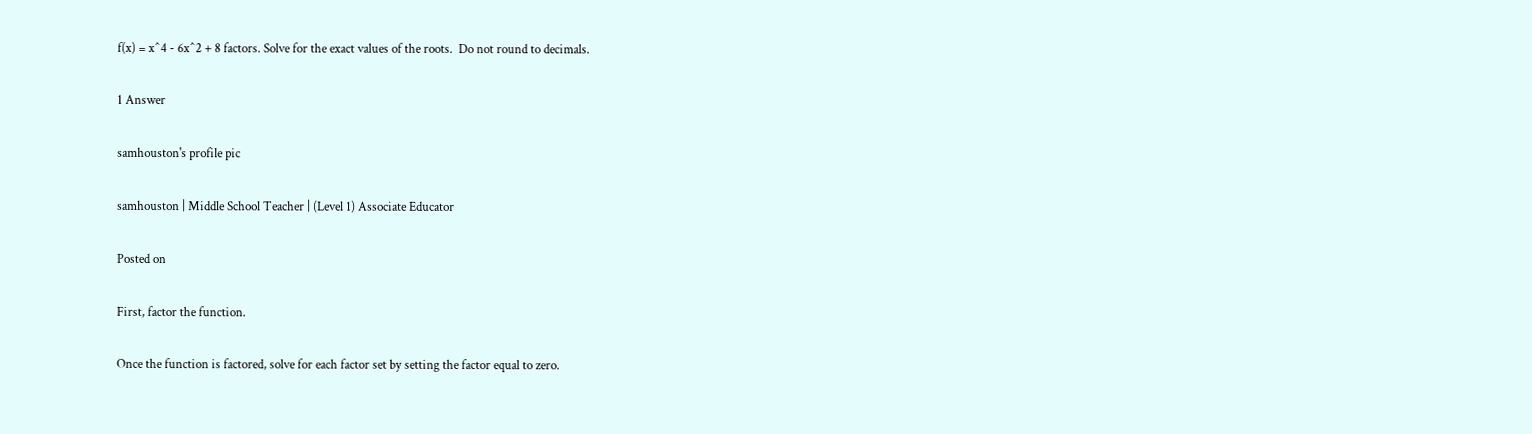f(x) = x^4 - 6x^2 + 8 factors. Solve for the exact values of the roots.  Do not round to decimals.

1 Answer

samhouston's profile pic

samhouston | Middle School Teacher | (Level 1) Associate Educator

Posted on

First, factor the function.

Once the function is factored, solve for each factor set by setting the factor equal to zero.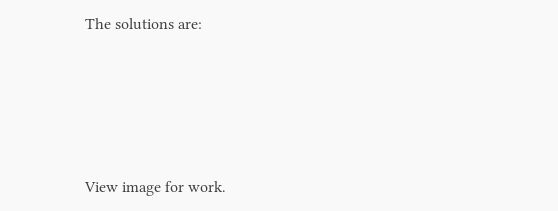The solutions are:





View image for work.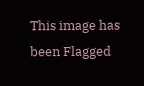This image has been Flagged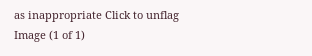as inappropriate Click to unflag
Image (1 of 1)